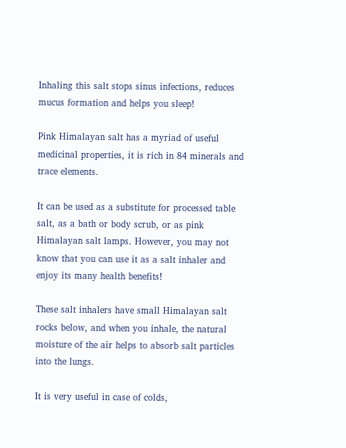Inhaling this salt stops sinus infections, reduces mucus formation and helps you sleep!

Pink Himalayan salt has a myriad of useful medicinal properties, it is rich in 84 minerals and trace elements.

It can be used as a substitute for processed table salt, as a bath or body scrub, or as pink Himalayan salt lamps. However, you may not know that you can use it as a salt inhaler and enjoy its many health benefits!

These salt inhalers have small Himalayan salt rocks below, and when you inhale, the natural moisture of the air helps to absorb salt particles into the lungs.

It is very useful in case of colds,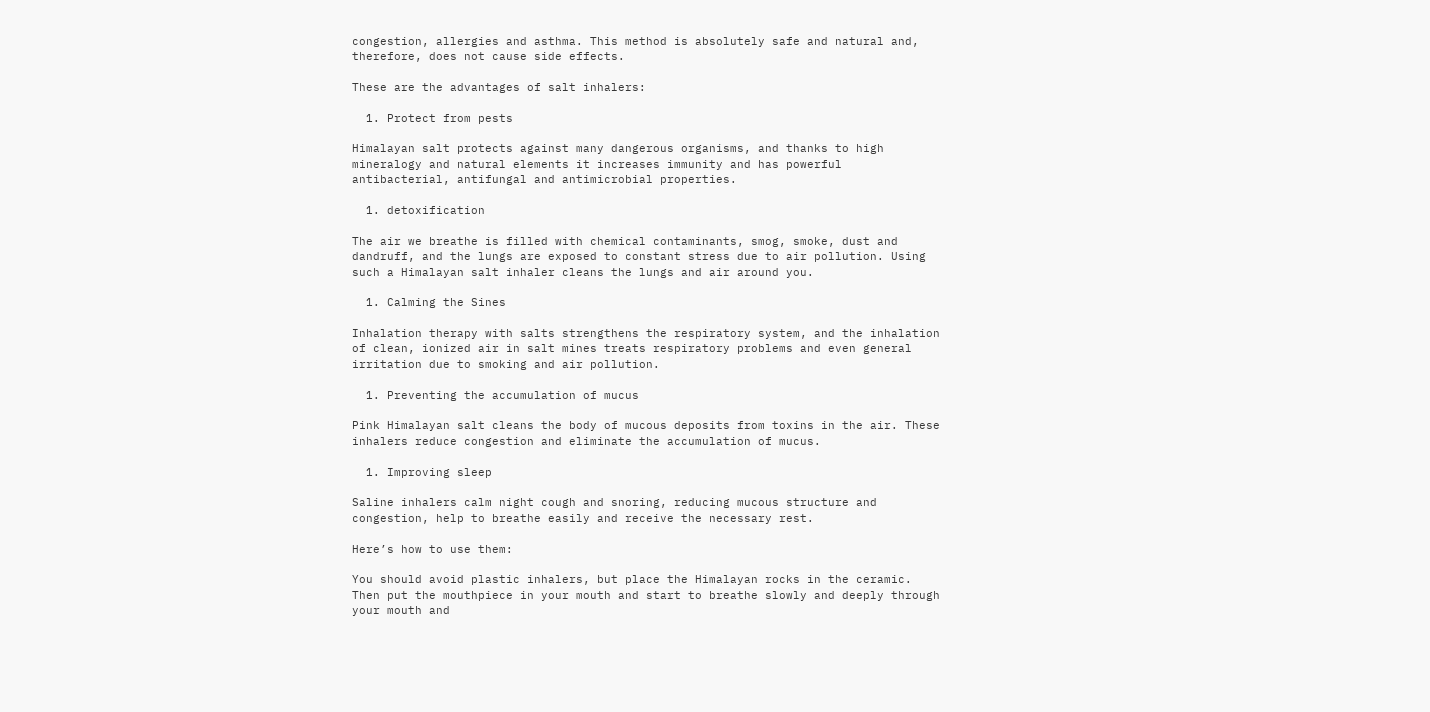congestion, allergies and asthma. This method is absolutely safe and natural and, therefore, does not cause side effects.

These are the advantages of salt inhalers:

  1. Protect from pests

Himalayan salt protects against many dangerous organisms, and thanks to high mineralogy and natural elements it increases immunity and has powerful antibacterial, antifungal and antimicrobial properties.

  1. detoxification

The air we breathe is filled with chemical contaminants, smog, smoke, dust and dandruff, and the lungs are exposed to constant stress due to air pollution. Using such a Himalayan salt inhaler cleans the lungs and air around you.

  1. Calming the Sines

Inhalation therapy with salts strengthens the respiratory system, and the inhalation of clean, ionized air in salt mines treats respiratory problems and even general irritation due to smoking and air pollution.

  1. Preventing the accumulation of mucus

Pink Himalayan salt cleans the body of mucous deposits from toxins in the air. These inhalers reduce congestion and eliminate the accumulation of mucus.

  1. Improving sleep

Saline inhalers calm night cough and snoring, reducing mucous structure and congestion, help to breathe easily and receive the necessary rest.

Here’s how to use them:

You should avoid plastic inhalers, but place the Himalayan rocks in the ceramic. Then put the mouthpiece in your mouth and start to breathe slowly and deeply through your mouth and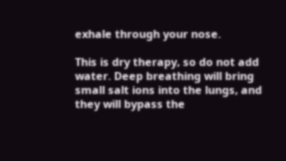exhale through your nose.

This is dry therapy, so do not add water. Deep breathing will bring small salt ions into the lungs, and they will bypass the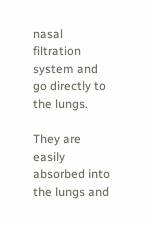nasal filtration system and go directly to the lungs.

They are easily absorbed into the lungs and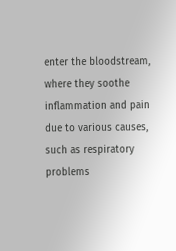enter the bloodstream, where they soothe inflammation and pain due to various causes, such as respiratory problems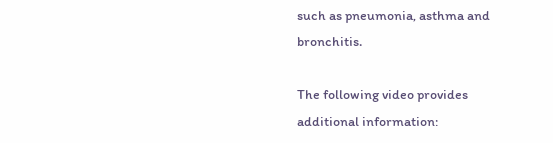such as pneumonia, asthma and bronchitis.

The following video provides additional information: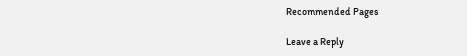Recommended Pages

Leave a Reply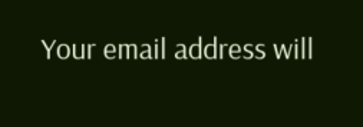Your email address will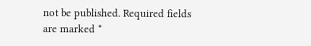not be published. Required fields are marked *